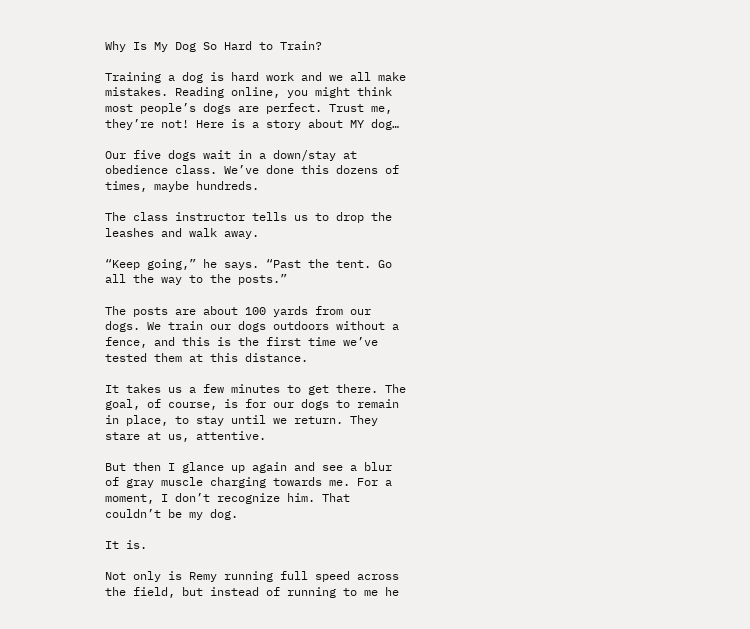Why Is My Dog So Hard to Train?

Training a dog is hard work and we all make mistakes. Reading online, you might think most people’s dogs are perfect. Trust me, they’re not! Here is a story about MY dog…

Our five dogs wait in a down/stay at obedience class. We’ve done this dozens of times, maybe hundreds.

The class instructor tells us to drop the leashes and walk away.

“Keep going,” he says. “Past the tent. Go all the way to the posts.”

The posts are about 100 yards from our dogs. We train our dogs outdoors without a fence, and this is the first time we’ve tested them at this distance.

It takes us a few minutes to get there. The goal, of course, is for our dogs to remain in place, to stay until we return. They stare at us, attentive.

But then I glance up again and see a blur of gray muscle charging towards me. For a moment, I don’t recognize him. That couldn’t be my dog.

It is.

Not only is Remy running full speed across the field, but instead of running to me he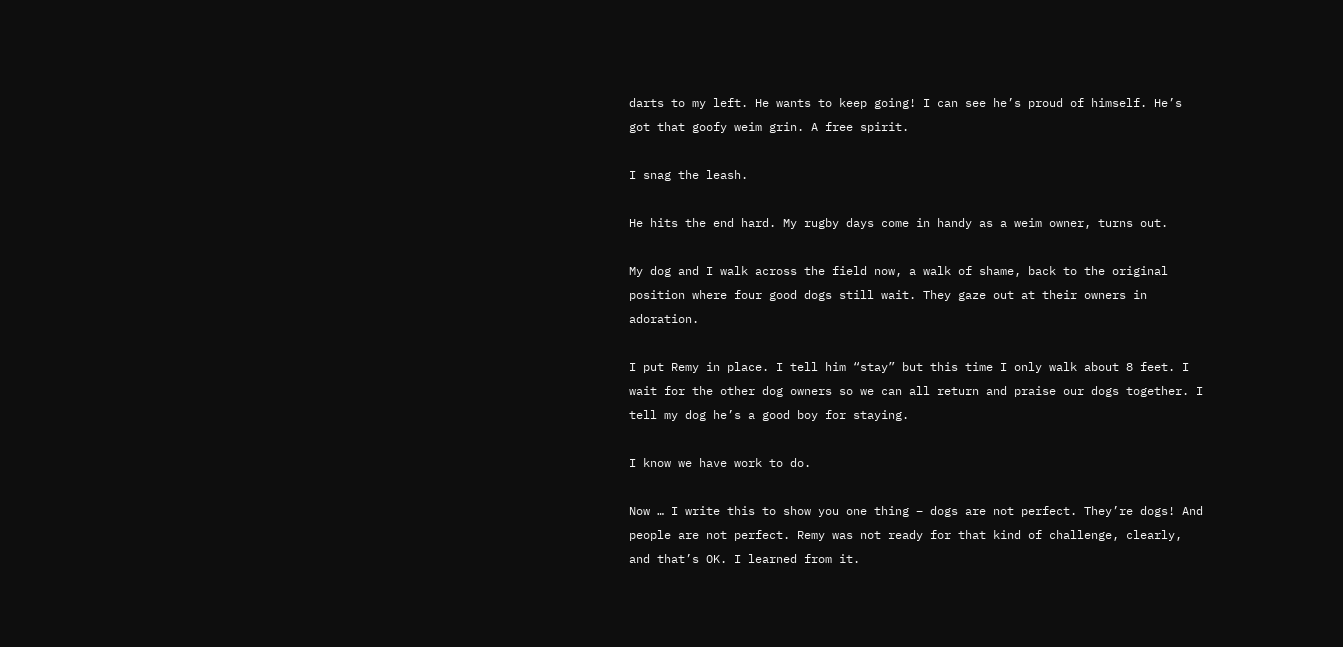darts to my left. He wants to keep going! I can see he’s proud of himself. He’s got that goofy weim grin. A free spirit.

I snag the leash.

He hits the end hard. My rugby days come in handy as a weim owner, turns out.

My dog and I walk across the field now, a walk of shame, back to the original position where four good dogs still wait. They gaze out at their owners in adoration.

I put Remy in place. I tell him “stay” but this time I only walk about 8 feet. I wait for the other dog owners so we can all return and praise our dogs together. I tell my dog he’s a good boy for staying.

I know we have work to do.

Now … I write this to show you one thing – dogs are not perfect. They’re dogs! And people are not perfect. Remy was not ready for that kind of challenge, clearly, and that’s OK. I learned from it.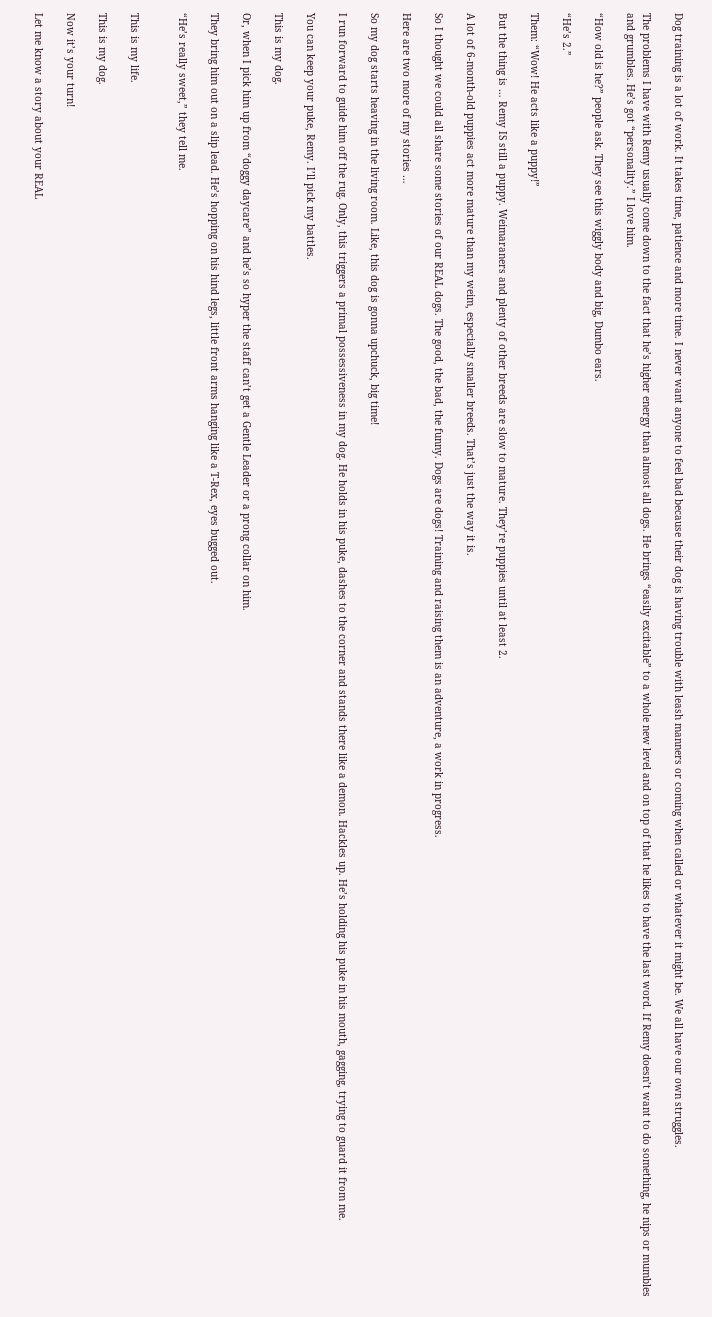Dog training is a lot of work. It takes time, patience and more time. I never want anyone to feel bad because their dog is having trouble with leash manners or coming when called or whatever it might be. We all have our own struggles.

The problems I have with Remy usually come down to the fact that he’s higher energy than almost all dogs. He brings “easily excitable” to a whole new level and on top of that he likes to have the last word. If Remy doesn’t want to do something, he nips or mumbles and grumbles. He’s got “personality.” I love him.

“How old is he?” people ask. They see this wiggly body and big, Dumbo ears.

“He’s 2.”

Them: “Wow! He acts like a puppy!”

But the thing is … Remy IS still a puppy. Weimaraners and plenty of other breeds are slow to mature. They’re puppies until at least 2.

A lot of 6-month-old puppies act more mature than my weim, especially smaller breeds. That’s just the way it is.

So I thought we could all share some stories of our REAL dogs. The good, the bad, the funny. Dogs are dogs! Training and raising them is an adventure, a work in progress.

Here are two more of my stories …

So my dog starts heaving in the living room. Like, this dog is gonna upchuck, big time!

I run forward to guide him off the rug. Only, this triggers a primal possessiveness in my dog. He holds in his puke, dashes to the corner and stands there like a demon. Hackles up. He’s holding his puke in his mouth, gagging, trying to guard it from me.

You can keep your puke, Remy. I’ll pick my battles.

This is my dog.

Or, when I pick him up from “doggy daycare” and he’s so hyper the staff can’t get a Gentle Leader or a prong collar on him.

They bring him out on a slip lead. He’s hopping on his hind legs, little front arms hanging like a T-Rex, eyes bugged out.

“He’s really sweet,” they tell me.


This is my life.

This is my dog.

Now it’s your turn!

Let me know a story about your REAL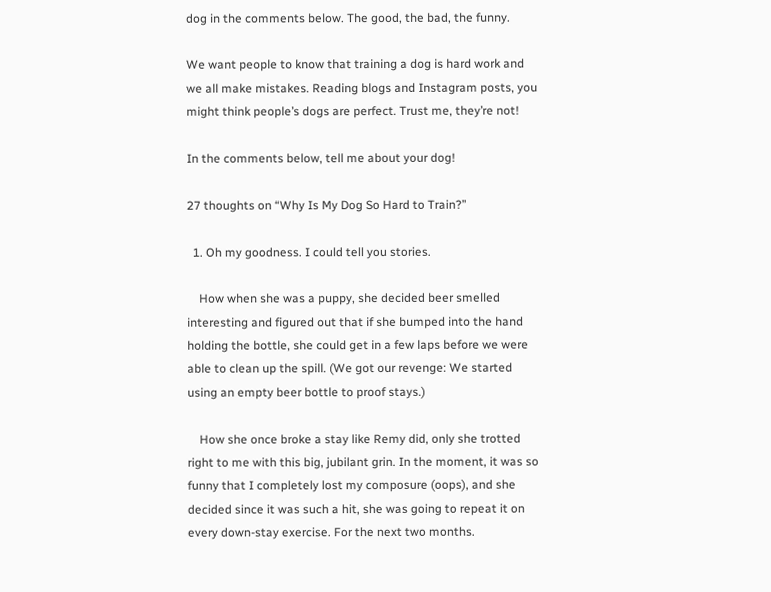dog in the comments below. The good, the bad, the funny.

We want people to know that training a dog is hard work and we all make mistakes. Reading blogs and Instagram posts, you might think people’s dogs are perfect. Trust me, they’re not!

In the comments below, tell me about your dog!

27 thoughts on “Why Is My Dog So Hard to Train?”

  1. Oh my goodness. I could tell you stories.

    How when she was a puppy, she decided beer smelled interesting and figured out that if she bumped into the hand holding the bottle, she could get in a few laps before we were able to clean up the spill. (We got our revenge: We started using an empty beer bottle to proof stays.)

    How she once broke a stay like Remy did, only she trotted right to me with this big, jubilant grin. In the moment, it was so funny that I completely lost my composure (oops), and she decided since it was such a hit, she was going to repeat it on every down-stay exercise. For the next two months.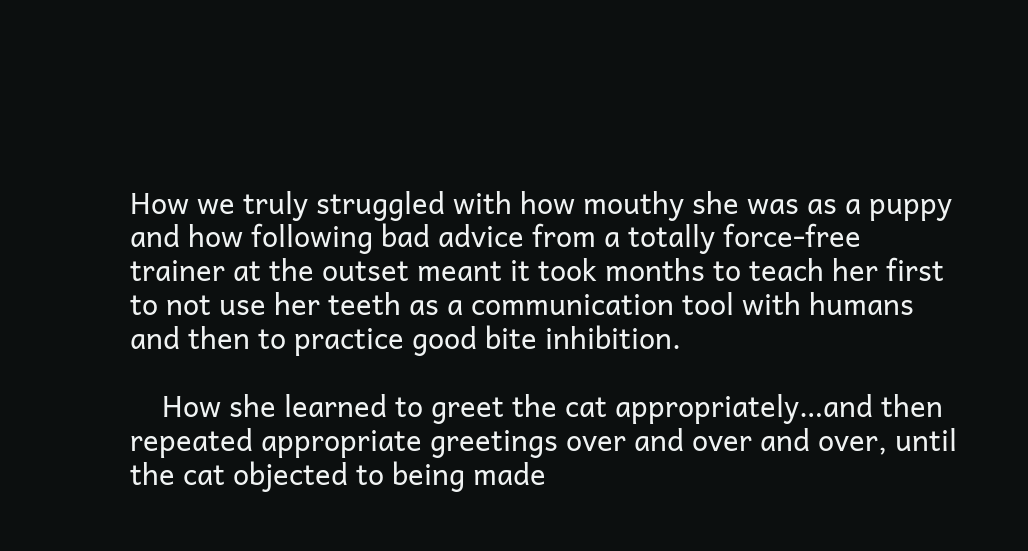How we truly struggled with how mouthy she was as a puppy and how following bad advice from a totally force-free trainer at the outset meant it took months to teach her first to not use her teeth as a communication tool with humans and then to practice good bite inhibition.

    How she learned to greet the cat appropriately…and then repeated appropriate greetings over and over and over, until the cat objected to being made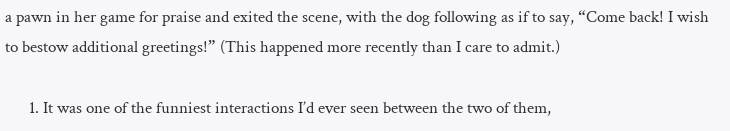a pawn in her game for praise and exited the scene, with the dog following as if to say, “Come back! I wish to bestow additional greetings!” (This happened more recently than I care to admit.)

      1. It was one of the funniest interactions I’d ever seen between the two of them,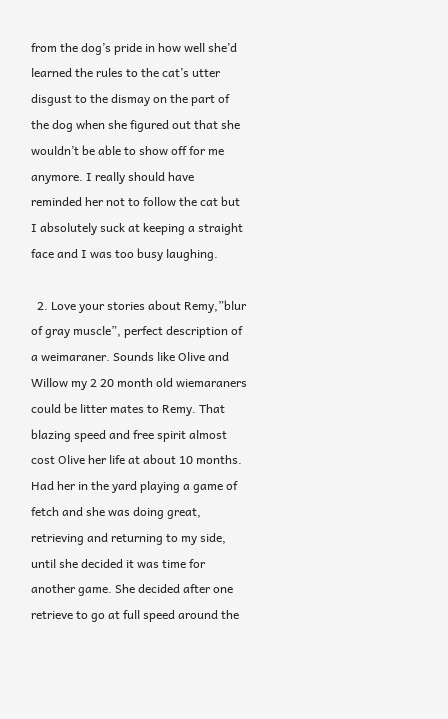from the dog’s pride in how well she’d learned the rules to the cat’s utter disgust to the dismay on the part of the dog when she figured out that she wouldn’t be able to show off for me anymore. I really should have reminded her not to follow the cat but I absolutely suck at keeping a straight face and I was too busy laughing.

  2. Love your stories about Remy,”blur of gray muscle”, perfect description of a weimaraner. Sounds like Olive and Willow my 2 20 month old wiemaraners could be litter mates to Remy. That blazing speed and free spirit almost cost Olive her life at about 10 months. Had her in the yard playing a game of fetch and she was doing great, retrieving and returning to my side, until she decided it was time for another game. She decided after one retrieve to go at full speed around the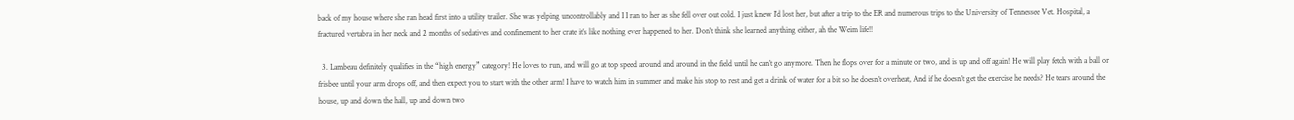back of my house where she ran head first into a utility trailer. She was yelping uncontrollably and I I ran to her as she fell over out cold. I just knew I’d lost her, but after a trip to the ER and numerous trips to the University of Tennessee Vet. Hospital, a fractured vertabra in her neck and 2 months of sedatives and confinement to her crate it’s like nothing ever happened to her. Don’t think she learned anything either, ah the Weim life!!

  3. Lambeau definitely qualifies in the “high energy” category! He loves to run, and will go at top speed around and around in the field until he can’t go anymore. Then he flops over for a minute or two, and is up and off again! He will play fetch with a ball or frisbee until your arm drops off, and then expect you to start with the other arm! I have to watch him in summer and make his stop to rest and get a drink of water for a bit so he doesn’t overheat, And if he doesn’t get the exercise he needs? He tears around the house, up and down the hall, up and down two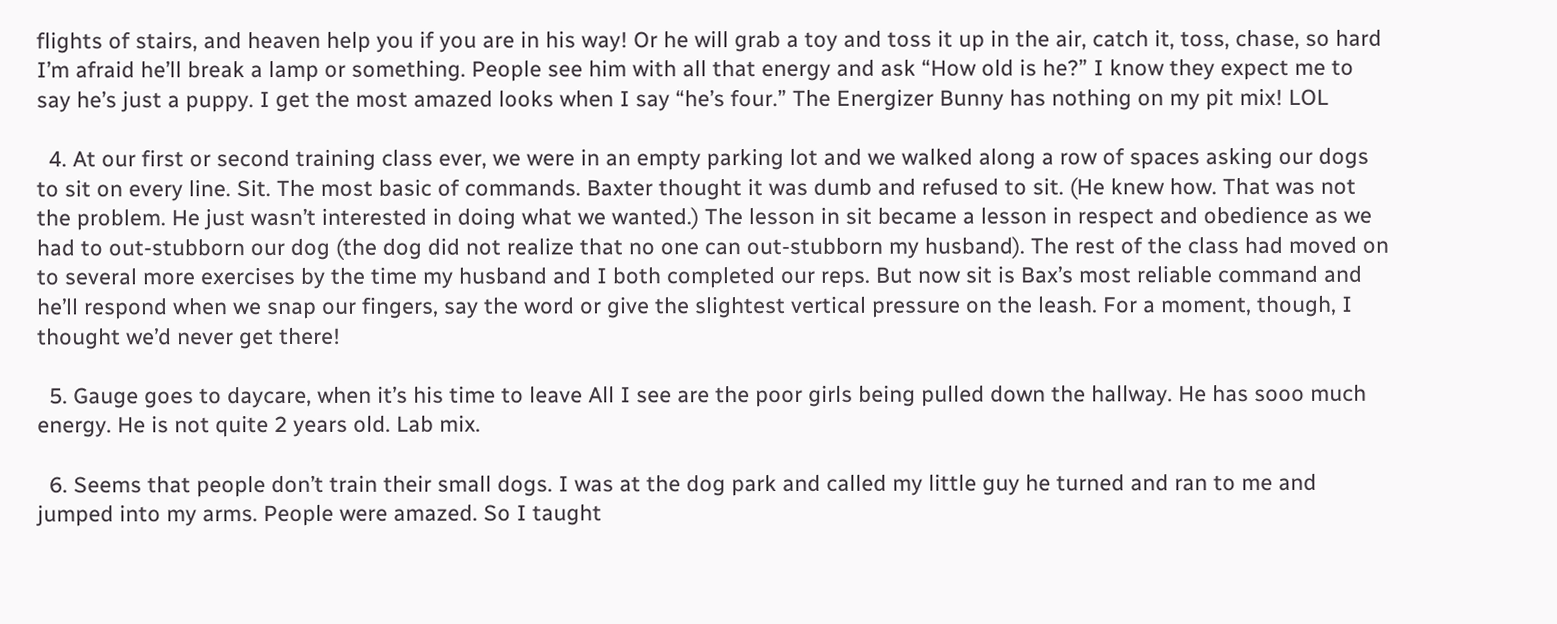flights of stairs, and heaven help you if you are in his way! Or he will grab a toy and toss it up in the air, catch it, toss, chase, so hard I’m afraid he’ll break a lamp or something. People see him with all that energy and ask “How old is he?” I know they expect me to say he’s just a puppy. I get the most amazed looks when I say “he’s four.” The Energizer Bunny has nothing on my pit mix! LOL

  4. At our first or second training class ever, we were in an empty parking lot and we walked along a row of spaces asking our dogs to sit on every line. Sit. The most basic of commands. Baxter thought it was dumb and refused to sit. (He knew how. That was not the problem. He just wasn’t interested in doing what we wanted.) The lesson in sit became a lesson in respect and obedience as we had to out-stubborn our dog (the dog did not realize that no one can out-stubborn my husband). The rest of the class had moved on to several more exercises by the time my husband and I both completed our reps. But now sit is Bax’s most reliable command and he’ll respond when we snap our fingers, say the word or give the slightest vertical pressure on the leash. For a moment, though, I thought we’d never get there!

  5. Gauge goes to daycare, when it’s his time to leave All I see are the poor girls being pulled down the hallway. He has sooo much energy. He is not quite 2 years old. Lab mix.

  6. Seems that people don’t train their small dogs. I was at the dog park and called my little guy he turned and ran to me and jumped into my arms. People were amazed. So I taught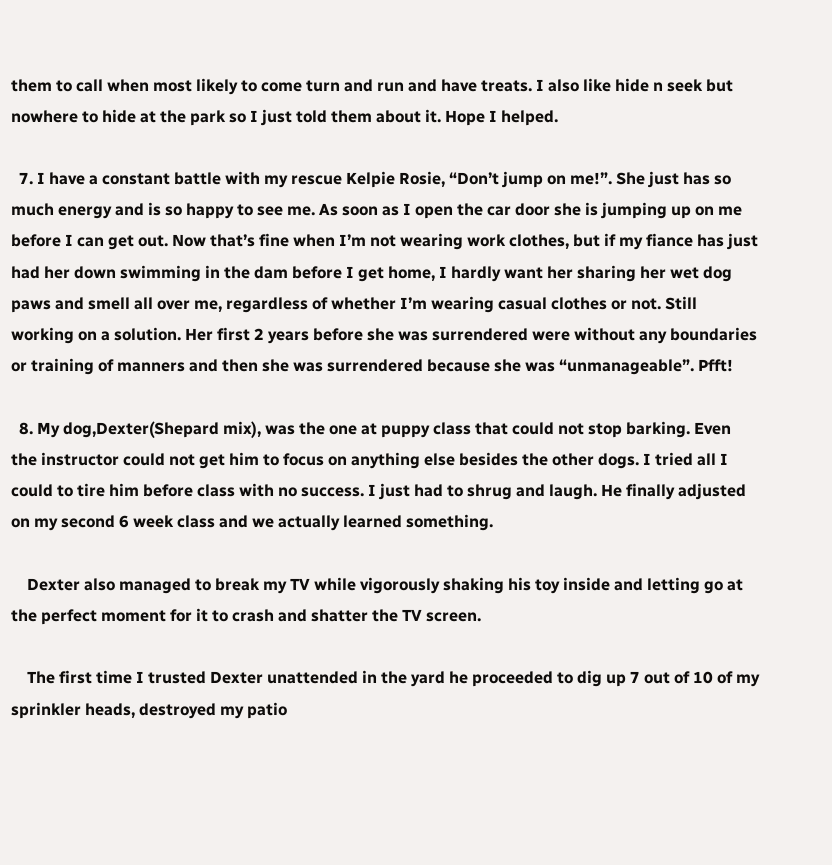them to call when most likely to come turn and run and have treats. I also like hide n seek but nowhere to hide at the park so I just told them about it. Hope I helped.

  7. I have a constant battle with my rescue Kelpie Rosie, “Don’t jump on me!”. She just has so much energy and is so happy to see me. As soon as I open the car door she is jumping up on me before I can get out. Now that’s fine when I’m not wearing work clothes, but if my fiance has just had her down swimming in the dam before I get home, I hardly want her sharing her wet dog paws and smell all over me, regardless of whether I’m wearing casual clothes or not. Still working on a solution. Her first 2 years before she was surrendered were without any boundaries or training of manners and then she was surrendered because she was “unmanageable”. Pfft!

  8. My dog,Dexter(Shepard mix), was the one at puppy class that could not stop barking. Even the instructor could not get him to focus on anything else besides the other dogs. I tried all I could to tire him before class with no success. I just had to shrug and laugh. He finally adjusted on my second 6 week class and we actually learned something.

    Dexter also managed to break my TV while vigorously shaking his toy inside and letting go at the perfect moment for it to crash and shatter the TV screen.

    The first time I trusted Dexter unattended in the yard he proceeded to dig up 7 out of 10 of my sprinkler heads, destroyed my patio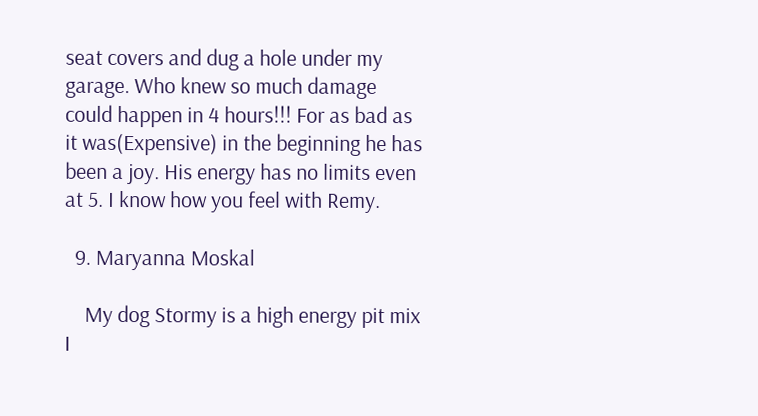seat covers and dug a hole under my garage. Who knew so much damage could happen in 4 hours!!! For as bad as it was(Expensive) in the beginning he has been a joy. His energy has no limits even at 5. I know how you feel with Remy.

  9. Maryanna Moskal

    My dog Stormy is a high energy pit mix I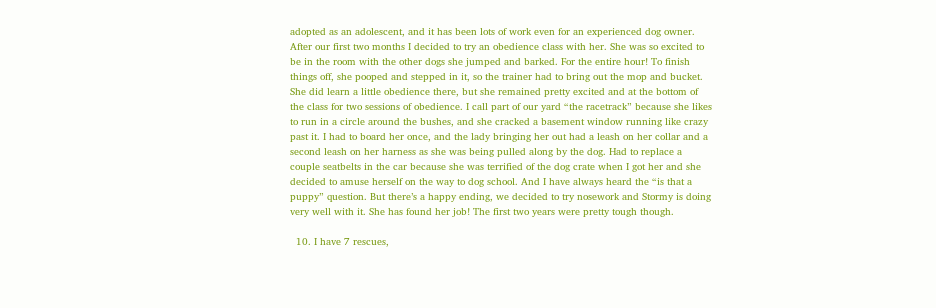adopted as an adolescent, and it has been lots of work even for an experienced dog owner. After our first two months I decided to try an obedience class with her. She was so excited to be in the room with the other dogs she jumped and barked. For the entire hour! To finish things off, she pooped and stepped in it, so the trainer had to bring out the mop and bucket. She did learn a little obedience there, but she remained pretty excited and at the bottom of the class for two sessions of obedience. I call part of our yard “the racetrack” because she likes to run in a circle around the bushes, and she cracked a basement window running like crazy past it. I had to board her once, and the lady bringing her out had a leash on her collar and a second leash on her harness as she was being pulled along by the dog. Had to replace a couple seatbelts in the car because she was terrified of the dog crate when I got her and she decided to amuse herself on the way to dog school. And I have always heard the “is that a puppy” question. But there’s a happy ending, we decided to try nosework and Stormy is doing very well with it. She has found her job! The first two years were pretty tough though.

  10. I have 7 rescues,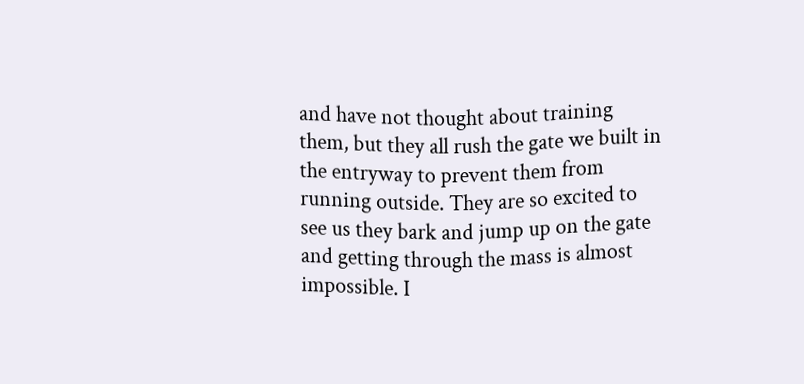and have not thought about training them, but they all rush the gate we built in the entryway to prevent them from running outside. They are so excited to see us they bark and jump up on the gate and getting through the mass is almost impossible. I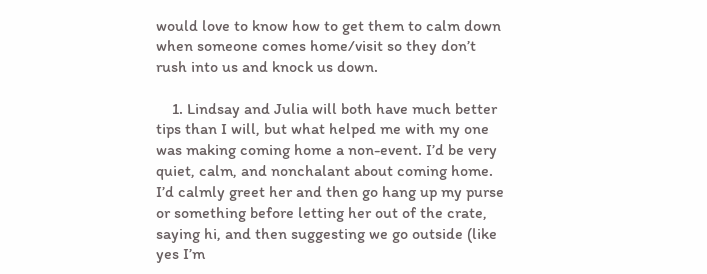would love to know how to get them to calm down when someone comes home/visit so they don’t rush into us and knock us down.

    1. Lindsay and Julia will both have much better tips than I will, but what helped me with my one was making coming home a non-event. I’d be very quiet, calm, and nonchalant about coming home. I’d calmly greet her and then go hang up my purse or something before letting her out of the crate, saying hi, and then suggesting we go outside (like yes I’m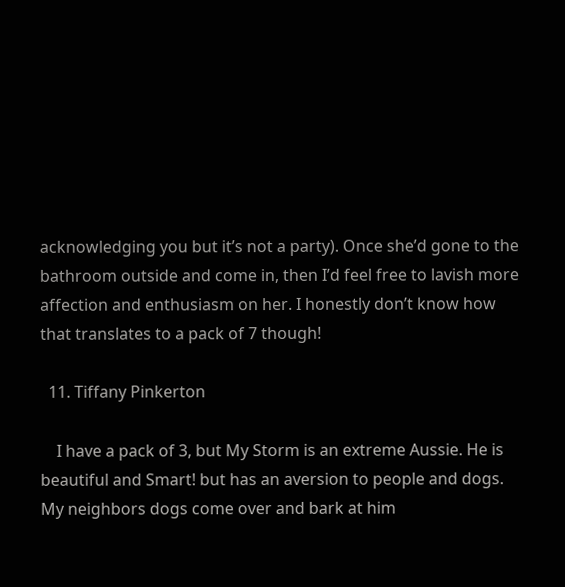acknowledging you but it’s not a party). Once she’d gone to the bathroom outside and come in, then I’d feel free to lavish more affection and enthusiasm on her. I honestly don’t know how that translates to a pack of 7 though!

  11. Tiffany Pinkerton

    I have a pack of 3, but My Storm is an extreme Aussie. He is beautiful and Smart! but has an aversion to people and dogs. My neighbors dogs come over and bark at him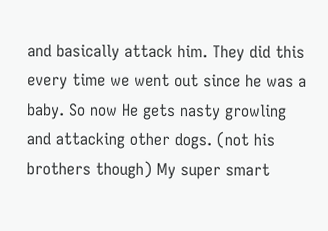and basically attack him. They did this every time we went out since he was a baby. So now He gets nasty growling and attacking other dogs. (not his brothers though) My super smart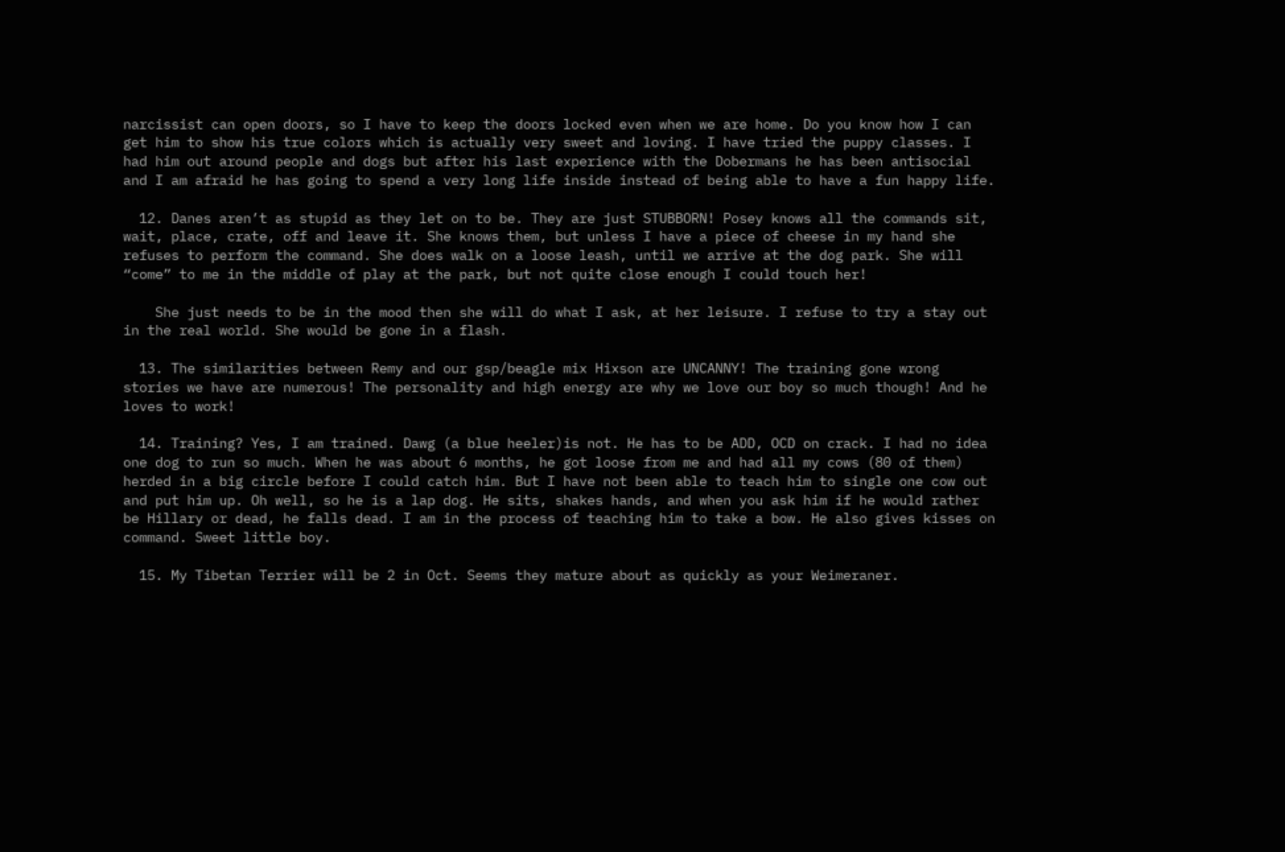narcissist can open doors, so I have to keep the doors locked even when we are home. Do you know how I can get him to show his true colors which is actually very sweet and loving. I have tried the puppy classes. I had him out around people and dogs but after his last experience with the Dobermans he has been antisocial and I am afraid he has going to spend a very long life inside instead of being able to have a fun happy life.

  12. Danes aren’t as stupid as they let on to be. They are just STUBBORN! Posey knows all the commands sit, wait, place, crate, off and leave it. She knows them, but unless I have a piece of cheese in my hand she refuses to perform the command. She does walk on a loose leash, until we arrive at the dog park. She will “come” to me in the middle of play at the park, but not quite close enough I could touch her!

    She just needs to be in the mood then she will do what I ask, at her leisure. I refuse to try a stay out in the real world. She would be gone in a flash.

  13. The similarities between Remy and our gsp/beagle mix Hixson are UNCANNY! The training gone wrong stories we have are numerous! The personality and high energy are why we love our boy so much though! And he loves to work!

  14. Training? Yes, I am trained. Dawg (a blue heeler)is not. He has to be ADD, OCD on crack. I had no idea one dog to run so much. When he was about 6 months, he got loose from me and had all my cows (80 of them) herded in a big circle before I could catch him. But I have not been able to teach him to single one cow out and put him up. Oh well, so he is a lap dog. He sits, shakes hands, and when you ask him if he would rather be Hillary or dead, he falls dead. I am in the process of teaching him to take a bow. He also gives kisses on command. Sweet little boy.

  15. My Tibetan Terrier will be 2 in Oct. Seems they mature about as quickly as your Weimeraner.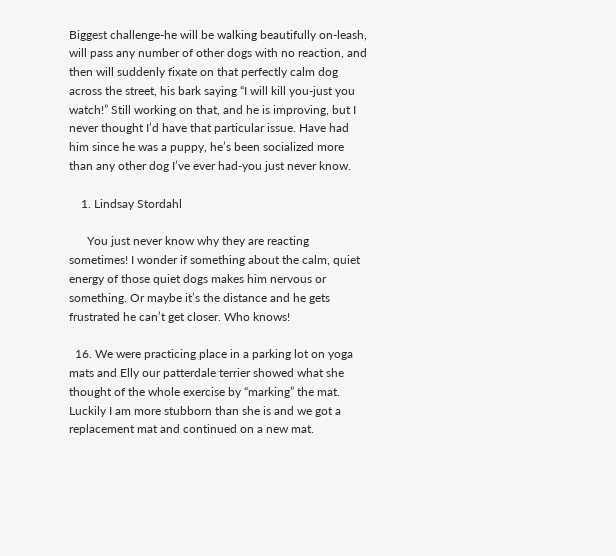Biggest challenge-he will be walking beautifully on-leash, will pass any number of other dogs with no reaction, and then will suddenly fixate on that perfectly calm dog across the street, his bark saying “I will kill you-just you watch!” Still working on that, and he is improving, but I never thought I’d have that particular issue. Have had him since he was a puppy, he’s been socialized more than any other dog I’ve ever had-you just never know.

    1. Lindsay Stordahl

      You just never know why they are reacting sometimes! I wonder if something about the calm, quiet energy of those quiet dogs makes him nervous or something. Or maybe it’s the distance and he gets frustrated he can’t get closer. Who knows!

  16. We were practicing place in a parking lot on yoga mats and Elly our patterdale terrier showed what she thought of the whole exercise by “marking” the mat. Luckily I am more stubborn than she is and we got a replacement mat and continued on a new mat.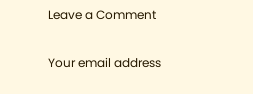Leave a Comment

Your email address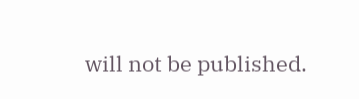will not be published.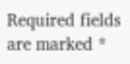Required fields are marked *